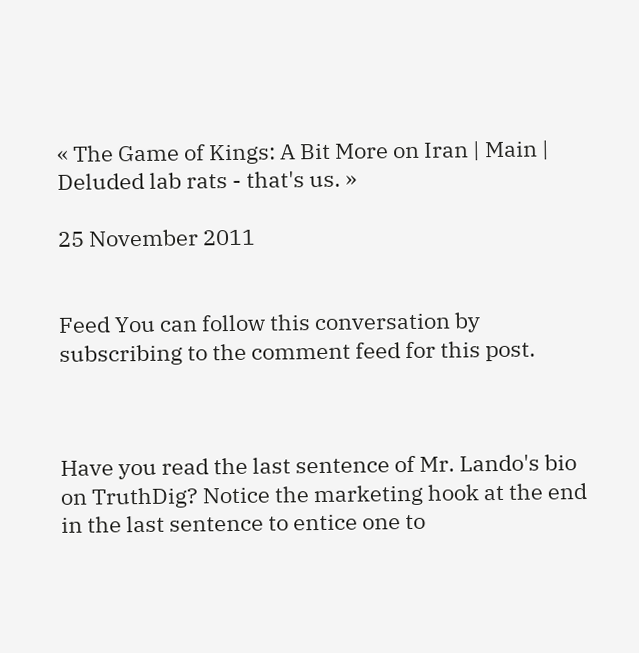« The Game of Kings: A Bit More on Iran | Main | Deluded lab rats - that's us. »

25 November 2011


Feed You can follow this conversation by subscribing to the comment feed for this post.



Have you read the last sentence of Mr. Lando's bio on TruthDig? Notice the marketing hook at the end in the last sentence to entice one to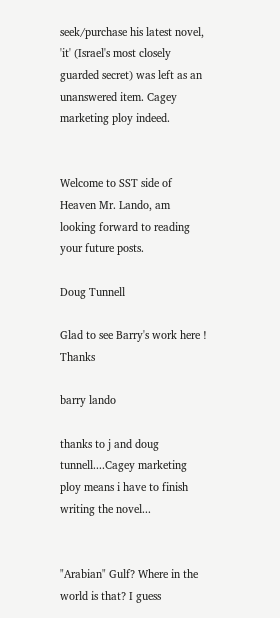seek/purchase his latest novel, 'it' (Israel's most closely guarded secret) was left as an unanswered item. Cagey marketing ploy indeed.


Welcome to SST side of Heaven Mr. Lando, am looking forward to reading your future posts.

Doug Tunnell

Glad to see Barry's work here ! Thanks

barry lando

thanks to j and doug tunnell....Cagey marketing ploy means i have to finish writing the novel...


"Arabian" Gulf? Where in the world is that? I guess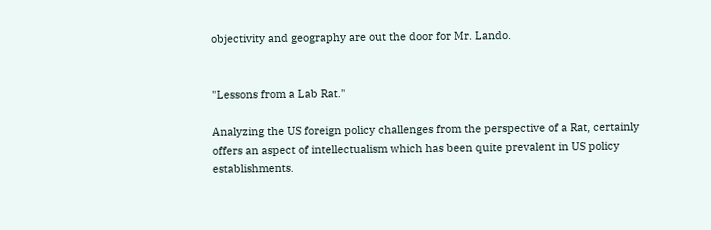objectivity and geography are out the door for Mr. Lando.


"Lessons from a Lab Rat."

Analyzing the US foreign policy challenges from the perspective of a Rat, certainly offers an aspect of intellectualism which has been quite prevalent in US policy establishments.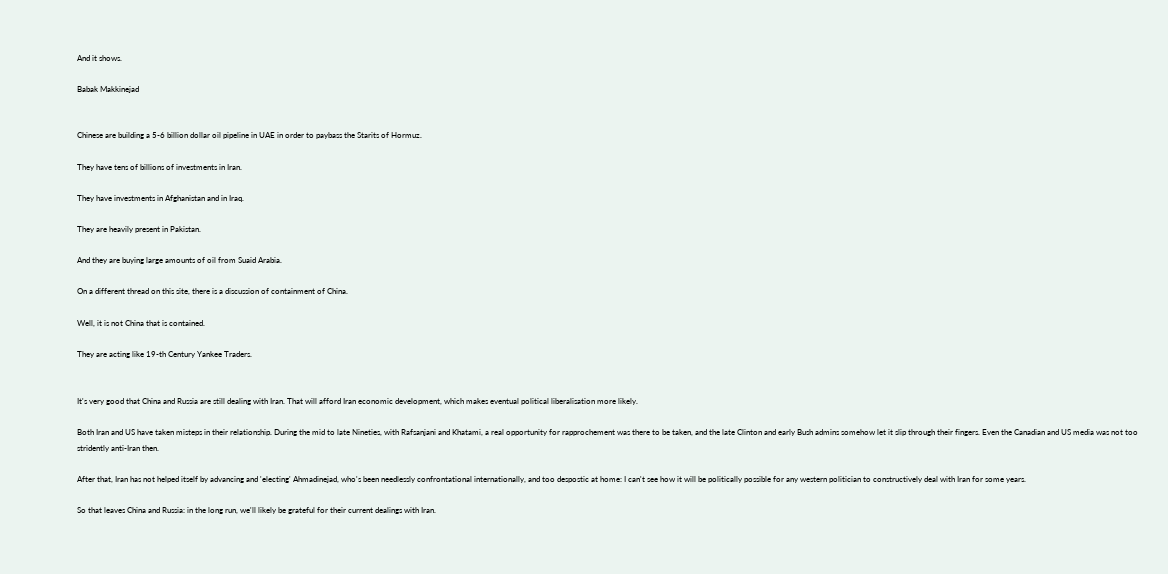And it shows.

Babak Makkinejad


Chinese are building a 5-6 billion dollar oil pipeline in UAE in order to paybass the Starits of Hormuz.

They have tens of billions of investments in Iran.

They have investments in Afghanistan and in Iraq.

They are heavily present in Pakistan.

And they are buying large amounts of oil from Suaid Arabia.

On a different thread on this site, there is a discussion of containment of China.

Well, it is not China that is contained.

They are acting like 19-th Century Yankee Traders.


It's very good that China and Russia are still dealing with Iran. That will afford Iran economic development, which makes eventual political liberalisation more likely.

Both Iran and US have taken misteps in their relationship. During the mid to late Nineties, with Rafsanjani and Khatami, a real opportunity for rapprochement was there to be taken, and the late Clinton and early Bush admins somehow let it slip through their fingers. Even the Canadian and US media was not too stridently anti-Iran then.

After that, Iran has not helped itself by advancing and 'electing' Ahmadinejad, who's been needlessly confrontational internationally, and too despostic at home: I can't see how it will be politically possible for any western politician to constructively deal with Iran for some years.

So that leaves China and Russia: in the long run, we'll likely be grateful for their current dealings with Iran.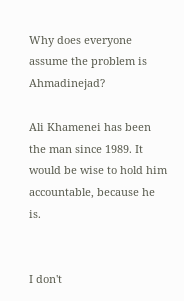Why does everyone assume the problem is Ahmadinejad?

Ali Khamenei has been the man since 1989. It would be wise to hold him accountable, because he is.


I don't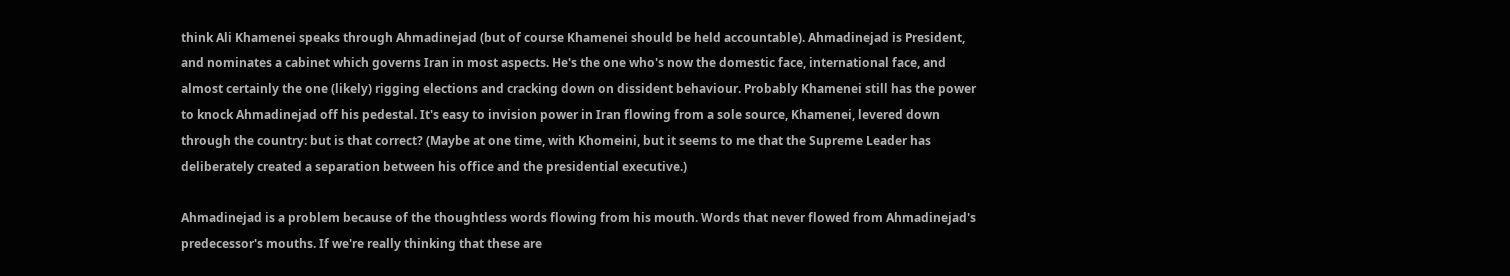think Ali Khamenei speaks through Ahmadinejad (but of course Khamenei should be held accountable). Ahmadinejad is President, and nominates a cabinet which governs Iran in most aspects. He's the one who's now the domestic face, international face, and almost certainly the one (likely) rigging elections and cracking down on dissident behaviour. Probably Khamenei still has the power to knock Ahmadinejad off his pedestal. It's easy to invision power in Iran flowing from a sole source, Khamenei, levered down through the country: but is that correct? (Maybe at one time, with Khomeini, but it seems to me that the Supreme Leader has deliberately created a separation between his office and the presidential executive.)

Ahmadinejad is a problem because of the thoughtless words flowing from his mouth. Words that never flowed from Ahmadinejad's predecessor's mouths. If we're really thinking that these are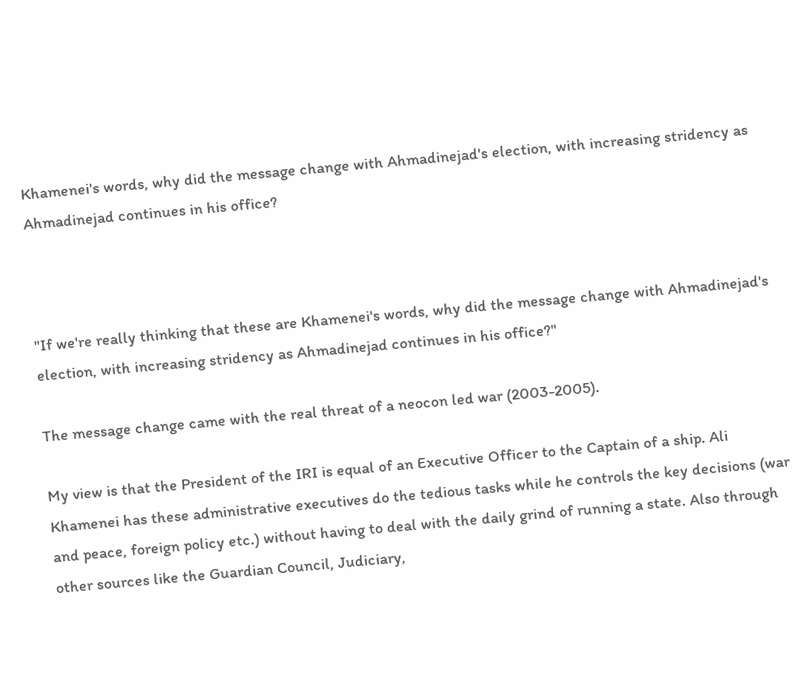Khamenei's words, why did the message change with Ahmadinejad's election, with increasing stridency as Ahmadinejad continues in his office?



"If we're really thinking that these are Khamenei's words, why did the message change with Ahmadinejad's election, with increasing stridency as Ahmadinejad continues in his office?"

The message change came with the real threat of a neocon led war (2003-2005).

My view is that the President of the IRI is equal of an Executive Officer to the Captain of a ship. Ali Khamenei has these administrative executives do the tedious tasks while he controls the key decisions (war and peace, foreign policy etc.) without having to deal with the daily grind of running a state. Also through other sources like the Guardian Council, Judiciary,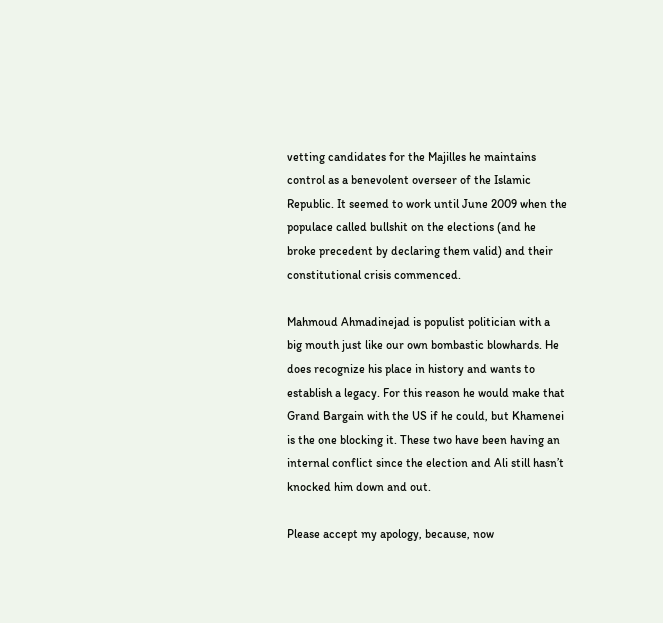vetting candidates for the Majilles he maintains control as a benevolent overseer of the Islamic Republic. It seemed to work until June 2009 when the populace called bullshit on the elections (and he broke precedent by declaring them valid) and their constitutional crisis commenced.

Mahmoud Ahmadinejad is populist politician with a big mouth just like our own bombastic blowhards. He does recognize his place in history and wants to establish a legacy. For this reason he would make that Grand Bargain with the US if he could, but Khamenei is the one blocking it. These two have been having an internal conflict since the election and Ali still hasn’t knocked him down and out.

Please accept my apology, because, now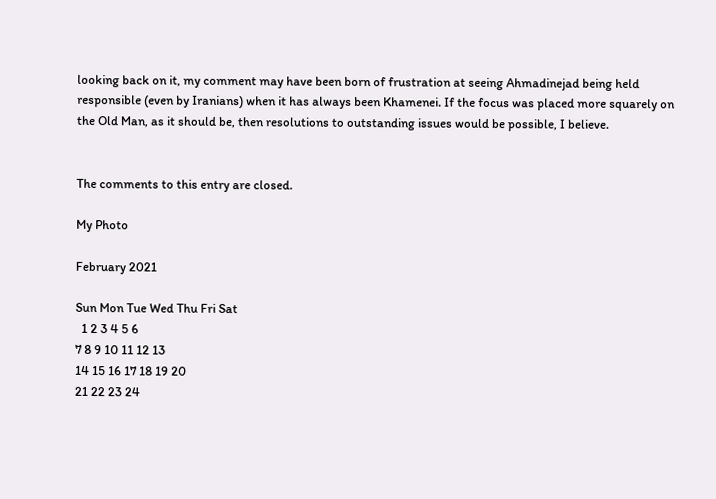looking back on it, my comment may have been born of frustration at seeing Ahmadinejad being held responsible (even by Iranians) when it has always been Khamenei. If the focus was placed more squarely on the Old Man, as it should be, then resolutions to outstanding issues would be possible, I believe.


The comments to this entry are closed.

My Photo

February 2021

Sun Mon Tue Wed Thu Fri Sat
  1 2 3 4 5 6
7 8 9 10 11 12 13
14 15 16 17 18 19 20
21 22 23 24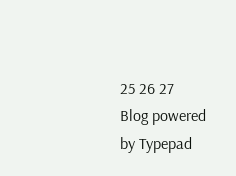25 26 27
Blog powered by Typepad